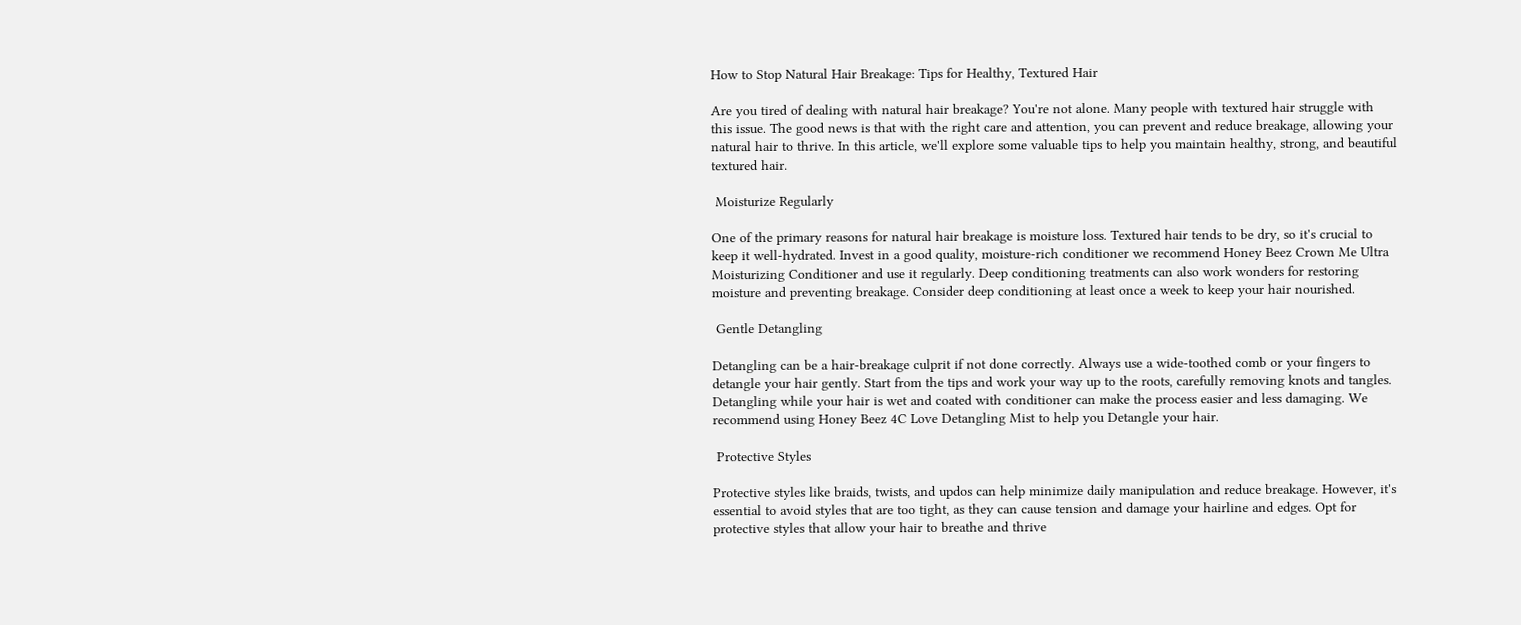How to Stop Natural Hair Breakage: Tips for Healthy, Textured Hair

Are you tired of dealing with natural hair breakage? You're not alone. Many people with textured hair struggle with this issue. The good news is that with the right care and attention, you can prevent and reduce breakage, allowing your natural hair to thrive. In this article, we'll explore some valuable tips to help you maintain healthy, strong, and beautiful textured hair.

 Moisturize Regularly

One of the primary reasons for natural hair breakage is moisture loss. Textured hair tends to be dry, so it's crucial to keep it well-hydrated. Invest in a good quality, moisture-rich conditioner we recommend Honey Beez Crown Me Ultra Moisturizing Conditioner and use it regularly. Deep conditioning treatments can also work wonders for restoring moisture and preventing breakage. Consider deep conditioning at least once a week to keep your hair nourished.

 Gentle Detangling

Detangling can be a hair-breakage culprit if not done correctly. Always use a wide-toothed comb or your fingers to detangle your hair gently. Start from the tips and work your way up to the roots, carefully removing knots and tangles. Detangling while your hair is wet and coated with conditioner can make the process easier and less damaging. We recommend using Honey Beez 4C Love Detangling Mist to help you Detangle your hair.

 Protective Styles

Protective styles like braids, twists, and updos can help minimize daily manipulation and reduce breakage. However, it's essential to avoid styles that are too tight, as they can cause tension and damage your hairline and edges. Opt for protective styles that allow your hair to breathe and thrive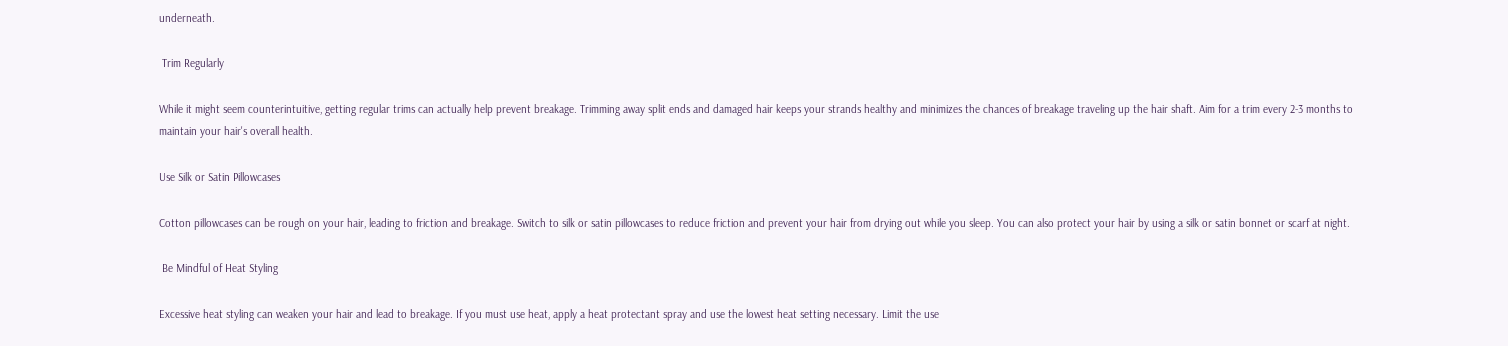underneath.

 Trim Regularly

While it might seem counterintuitive, getting regular trims can actually help prevent breakage. Trimming away split ends and damaged hair keeps your strands healthy and minimizes the chances of breakage traveling up the hair shaft. Aim for a trim every 2-3 months to maintain your hair's overall health.

Use Silk or Satin Pillowcases

Cotton pillowcases can be rough on your hair, leading to friction and breakage. Switch to silk or satin pillowcases to reduce friction and prevent your hair from drying out while you sleep. You can also protect your hair by using a silk or satin bonnet or scarf at night.

 Be Mindful of Heat Styling

Excessive heat styling can weaken your hair and lead to breakage. If you must use heat, apply a heat protectant spray and use the lowest heat setting necessary. Limit the use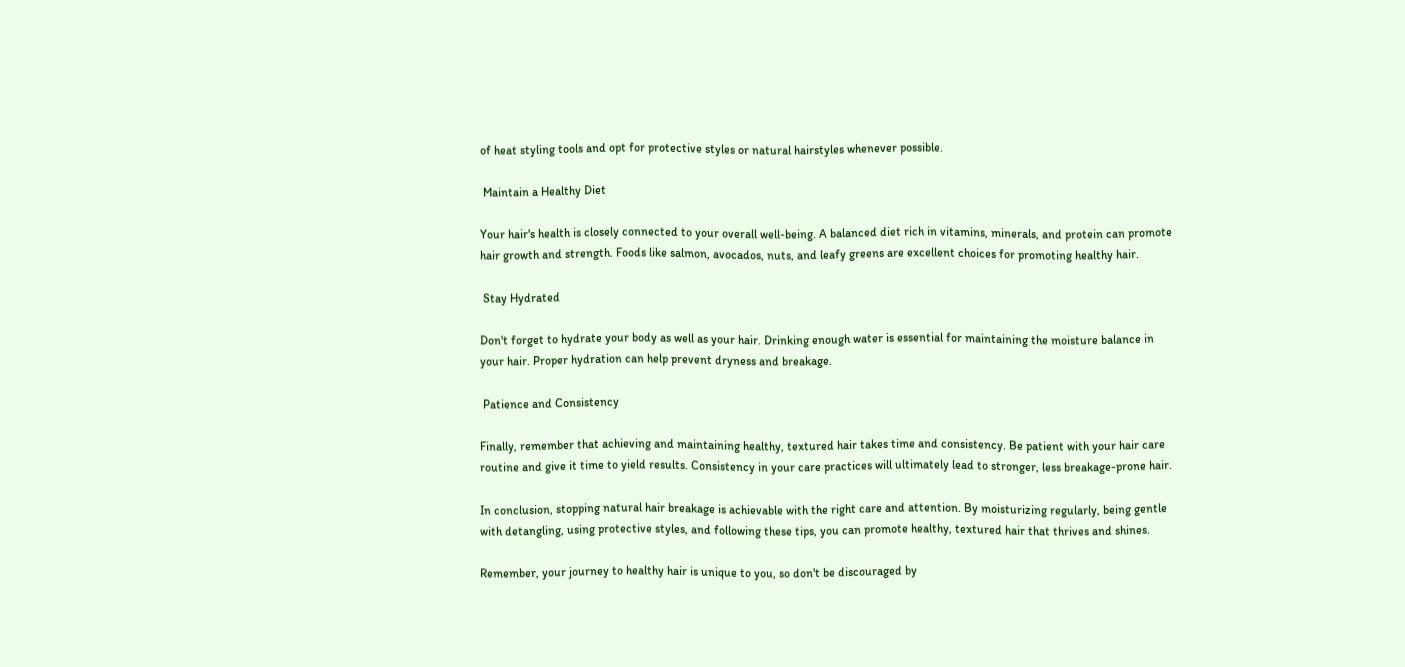of heat styling tools and opt for protective styles or natural hairstyles whenever possible.

 Maintain a Healthy Diet

Your hair's health is closely connected to your overall well-being. A balanced diet rich in vitamins, minerals, and protein can promote hair growth and strength. Foods like salmon, avocados, nuts, and leafy greens are excellent choices for promoting healthy hair.

 Stay Hydrated

Don't forget to hydrate your body as well as your hair. Drinking enough water is essential for maintaining the moisture balance in your hair. Proper hydration can help prevent dryness and breakage.

 Patience and Consistency

Finally, remember that achieving and maintaining healthy, textured hair takes time and consistency. Be patient with your hair care routine and give it time to yield results. Consistency in your care practices will ultimately lead to stronger, less breakage-prone hair.

In conclusion, stopping natural hair breakage is achievable with the right care and attention. By moisturizing regularly, being gentle with detangling, using protective styles, and following these tips, you can promote healthy, textured hair that thrives and shines.

Remember, your journey to healthy hair is unique to you, so don't be discouraged by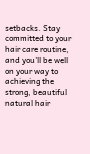setbacks. Stay committed to your hair care routine, and you'll be well on your way to achieving the strong, beautiful natural hair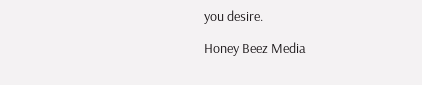you desire.

Honey Beez Media